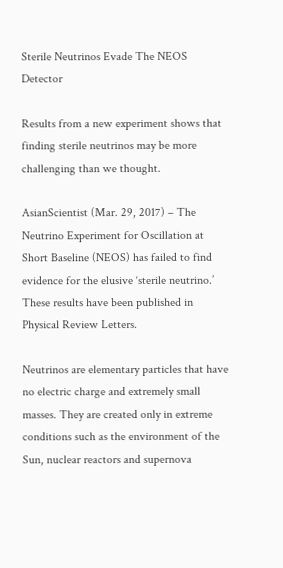Sterile Neutrinos Evade The NEOS Detector

Results from a new experiment shows that finding sterile neutrinos may be more challenging than we thought.

AsianScientist (Mar. 29, 2017) – The Neutrino Experiment for Oscillation at Short Baseline (NEOS) has failed to find evidence for the elusive ‘sterile neutrino.’ These results have been published in Physical Review Letters.

Neutrinos are elementary particles that have no electric charge and extremely small masses. They are created only in extreme conditions such as the environment of the Sun, nuclear reactors and supernova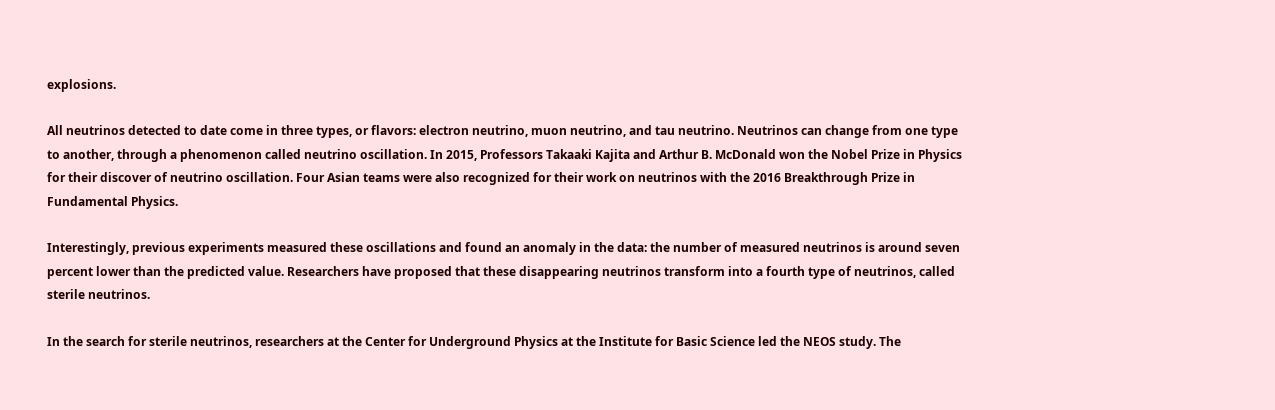explosions.

All neutrinos detected to date come in three types, or flavors: electron neutrino, muon neutrino, and tau neutrino. Neutrinos can change from one type to another, through a phenomenon called neutrino oscillation. In 2015, Professors Takaaki Kajita and Arthur B. McDonald won the Nobel Prize in Physics for their discover of neutrino oscillation. Four Asian teams were also recognized for their work on neutrinos with the 2016 Breakthrough Prize in Fundamental Physics.

Interestingly, previous experiments measured these oscillations and found an anomaly in the data: the number of measured neutrinos is around seven percent lower than the predicted value. Researchers have proposed that these disappearing neutrinos transform into a fourth type of neutrinos, called sterile neutrinos.

In the search for sterile neutrinos, researchers at the Center for Underground Physics at the Institute for Basic Science led the NEOS study. The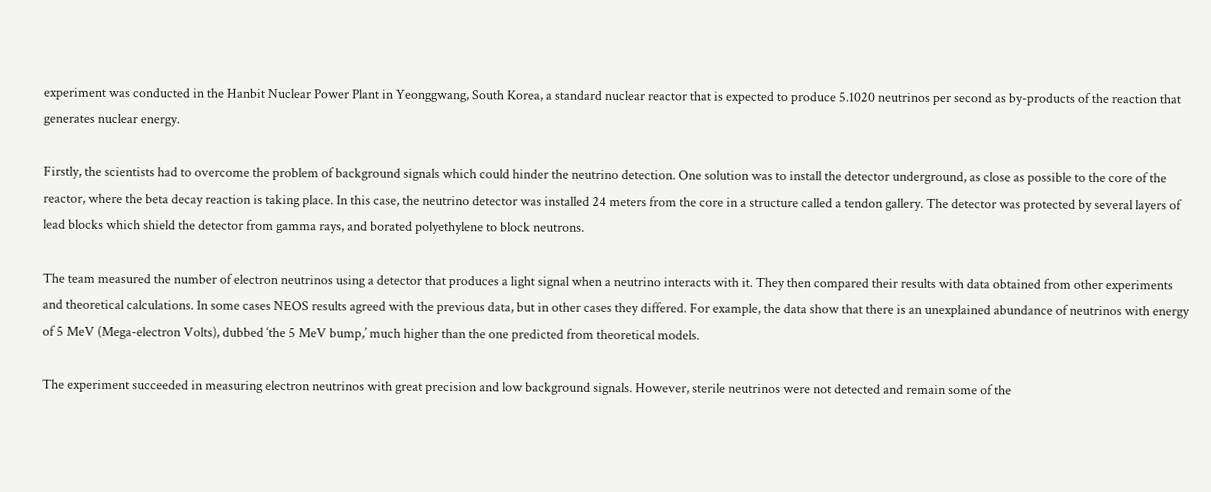experiment was conducted in the Hanbit Nuclear Power Plant in Yeonggwang, South Korea, a standard nuclear reactor that is expected to produce 5.1020 neutrinos per second as by-products of the reaction that generates nuclear energy.

Firstly, the scientists had to overcome the problem of background signals which could hinder the neutrino detection. One solution was to install the detector underground, as close as possible to the core of the reactor, where the beta decay reaction is taking place. In this case, the neutrino detector was installed 24 meters from the core in a structure called a tendon gallery. The detector was protected by several layers of lead blocks which shield the detector from gamma rays, and borated polyethylene to block neutrons.

The team measured the number of electron neutrinos using a detector that produces a light signal when a neutrino interacts with it. They then compared their results with data obtained from other experiments and theoretical calculations. In some cases NEOS results agreed with the previous data, but in other cases they differed. For example, the data show that there is an unexplained abundance of neutrinos with energy of 5 MeV (Mega-electron Volts), dubbed ‘the 5 MeV bump,’ much higher than the one predicted from theoretical models.

The experiment succeeded in measuring electron neutrinos with great precision and low background signals. However, sterile neutrinos were not detected and remain some of the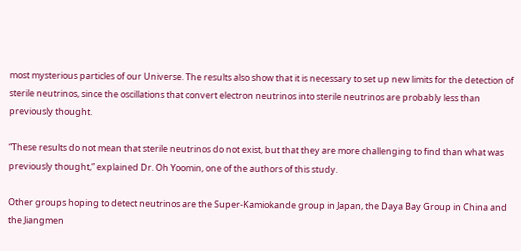most mysterious particles of our Universe. The results also show that it is necessary to set up new limits for the detection of sterile neutrinos, since the oscillations that convert electron neutrinos into sterile neutrinos are probably less than previously thought.

“These results do not mean that sterile neutrinos do not exist, but that they are more challenging to find than what was previously thought,” explained Dr. Oh Yoomin, one of the authors of this study.

Other groups hoping to detect neutrinos are the Super-Kamiokande group in Japan, the Daya Bay Group in China and the Jiangmen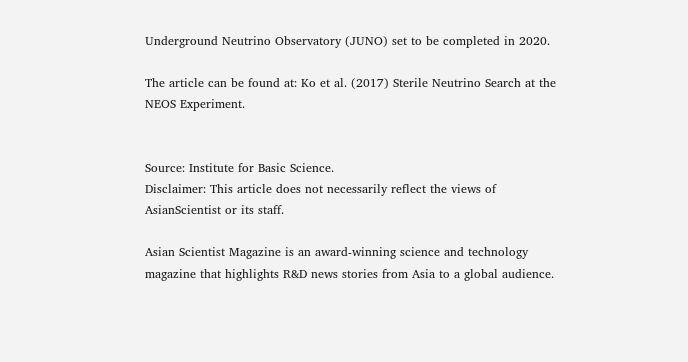Underground Neutrino Observatory (JUNO) set to be completed in 2020.

The article can be found at: Ko et al. (2017) Sterile Neutrino Search at the NEOS Experiment.


Source: Institute for Basic Science.
Disclaimer: This article does not necessarily reflect the views of AsianScientist or its staff.

Asian Scientist Magazine is an award-winning science and technology magazine that highlights R&D news stories from Asia to a global audience.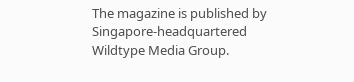The magazine is published by Singapore-headquartered Wildtype Media Group.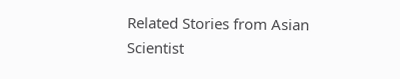Related Stories from Asian Scientist